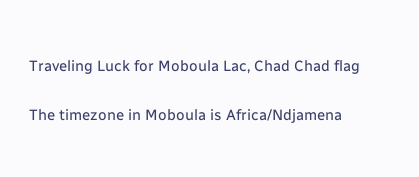Traveling Luck for Moboula Lac, Chad Chad flag

The timezone in Moboula is Africa/Ndjamena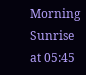Morning Sunrise at 05:45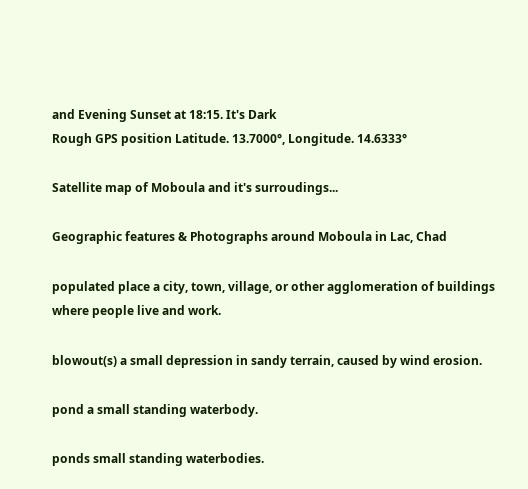and Evening Sunset at 18:15. It's Dark
Rough GPS position Latitude. 13.7000°, Longitude. 14.6333°

Satellite map of Moboula and it's surroudings...

Geographic features & Photographs around Moboula in Lac, Chad

populated place a city, town, village, or other agglomeration of buildings where people live and work.

blowout(s) a small depression in sandy terrain, caused by wind erosion.

pond a small standing waterbody.

ponds small standing waterbodies.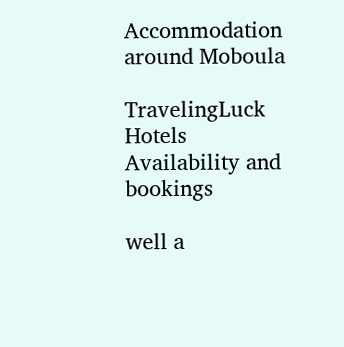Accommodation around Moboula

TravelingLuck Hotels
Availability and bookings

well a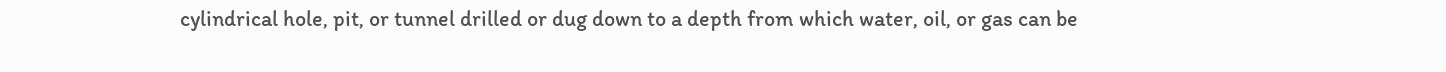cylindrical hole, pit, or tunnel drilled or dug down to a depth from which water, oil, or gas can be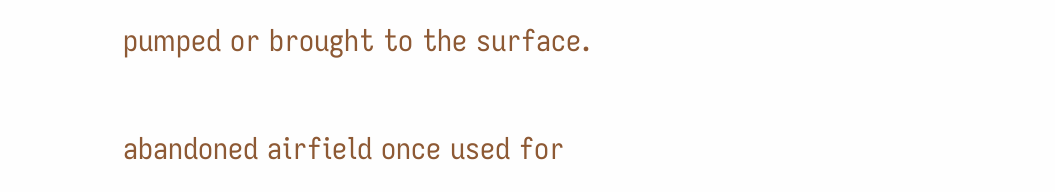pumped or brought to the surface.

abandoned airfield once used for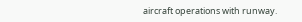aircraft operations with runway.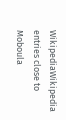WikipediaWikipedia entries close to Moboula